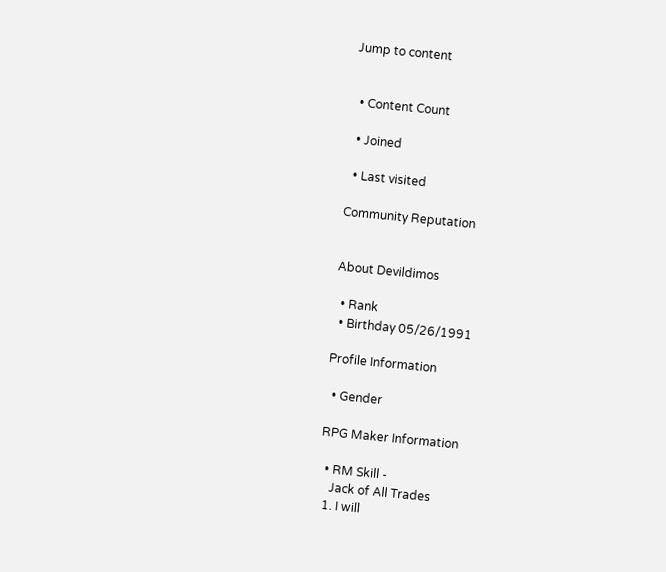Jump to content


  • Content Count

  • Joined

  • Last visited

Community Reputation


About Devildimos

  • Rank
  • Birthday 05/26/1991

Profile Information

  • Gender

RPG Maker Information

  • RM Skill -
    Jack of All Trades
  1. I will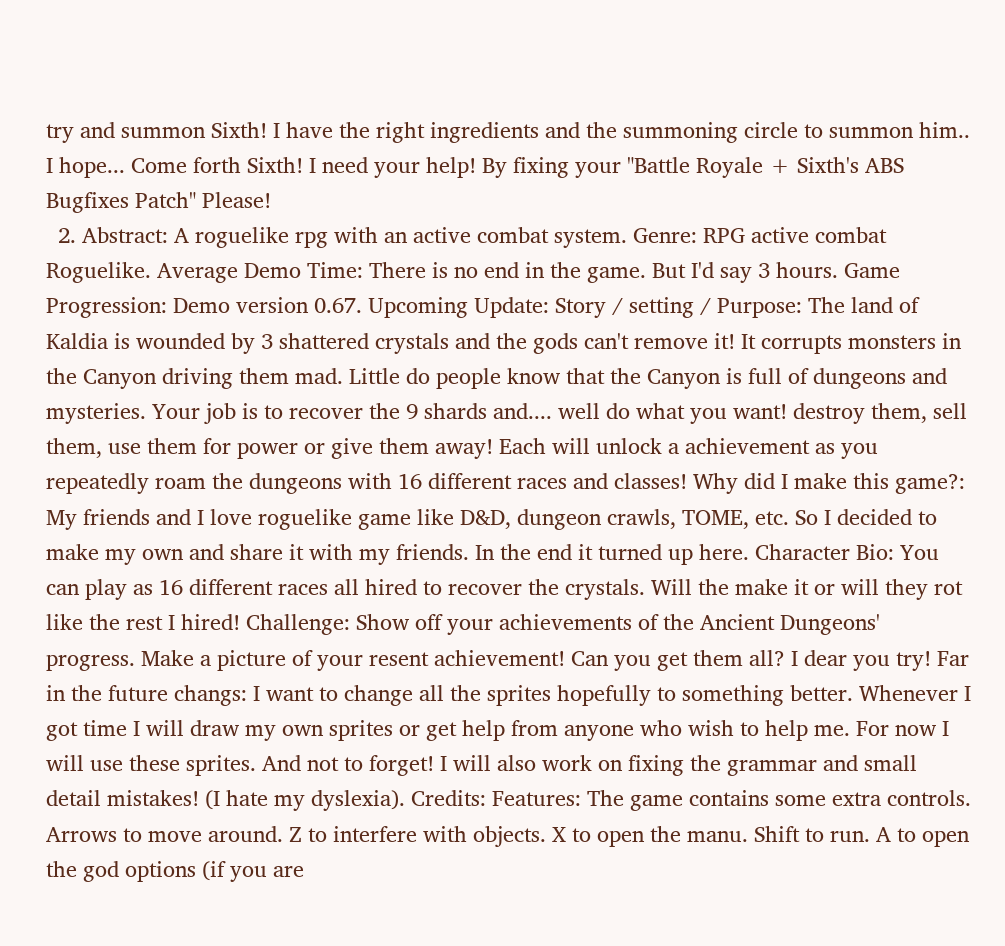try and summon Sixth! I have the right ingredients and the summoning circle to summon him.. I hope... Come forth Sixth! I need your help! By fixing your "Battle Royale + Sixth's ABS Bugfixes Patch" Please!
  2. Abstract: A roguelike rpg with an active combat system. Genre: RPG active combat Roguelike. Average Demo Time: There is no end in the game. But I'd say 3 hours. Game Progression: Demo version 0.67. Upcoming Update: Story / setting / Purpose: The land of Kaldia is wounded by 3 shattered crystals and the gods can't remove it! It corrupts monsters in the Canyon driving them mad. Little do people know that the Canyon is full of dungeons and mysteries. Your job is to recover the 9 shards and.... well do what you want! destroy them, sell them, use them for power or give them away! Each will unlock a achievement as you repeatedly roam the dungeons with 16 different races and classes! Why did I make this game?: My friends and I love roguelike game like D&D, dungeon crawls, TOME, etc. So I decided to make my own and share it with my friends. In the end it turned up here. Character Bio: You can play as 16 different races all hired to recover the crystals. Will the make it or will they rot like the rest I hired! Challenge: Show off your achievements of the Ancient Dungeons' progress. Make a picture of your resent achievement! Can you get them all? I dear you try! Far in the future changs: I want to change all the sprites hopefully to something better. Whenever I got time I will draw my own sprites or get help from anyone who wish to help me. For now I will use these sprites. And not to forget! I will also work on fixing the grammar and small detail mistakes! (I hate my dyslexia). Credits: Features: The game contains some extra controls. Arrows to move around. Z to interfere with objects. X to open the manu. Shift to run. A to open the god options (if you are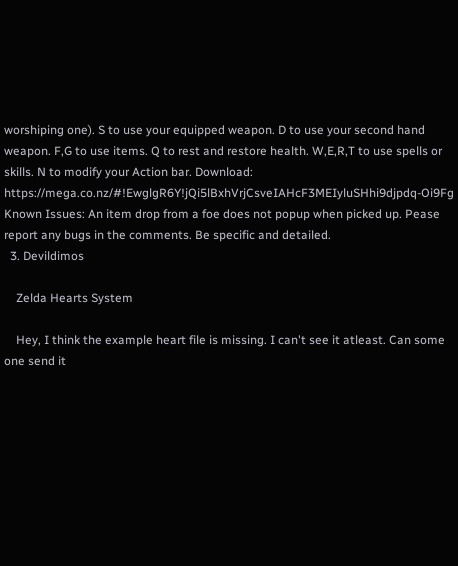worshiping one). S to use your equipped weapon. D to use your second hand weapon. F,G to use items. Q to rest and restore health. W,E,R,T to use spells or skills. N to modify your Action bar. Download: https://mega.co.nz/#!EwglgR6Y!jQi5lBxhVrjCsveIAHcF3MEIyluSHhi9djpdq-Oi9Fg Known Issues: An item drop from a foe does not popup when picked up. Pease report any bugs in the comments. Be specific and detailed.
  3. Devildimos

    Zelda Hearts System

    Hey, I think the example heart file is missing. I can't see it atleast. Can some one send it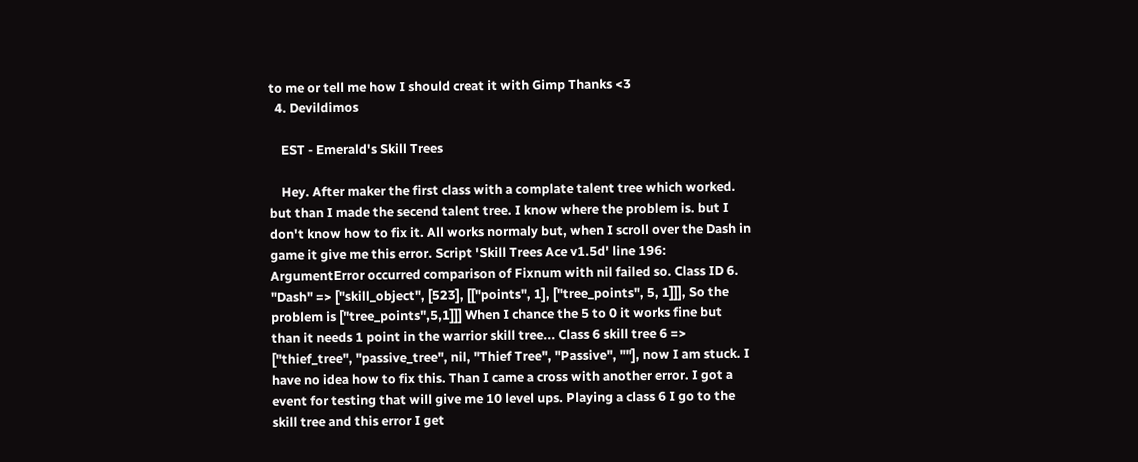to me or tell me how I should creat it with Gimp Thanks <3
  4. Devildimos

    EST - Emerald's Skill Trees

    Hey. After maker the first class with a complate talent tree which worked. but than I made the secend talent tree. I know where the problem is. but I don't know how to fix it. All works normaly but, when I scroll over the Dash in game it give me this error. Script 'Skill Trees Ace v1.5d' line 196: ArgumentError occurred comparison of Fixnum with nil failed so. Class ID 6. "Dash" => ["skill_object", [523], [["points", 1], ["tree_points", 5, 1]]], So the problem is ["tree_points",5,1]]] When I chance the 5 to 0 it works fine but than it needs 1 point in the warrior skill tree... Class 6 skill tree 6 => ["thief_tree", "passive_tree", nil, "Thief Tree", "Passive", ""], now I am stuck. I have no idea how to fix this. Than I came a cross with another error. I got a event for testing that will give me 10 level ups. Playing a class 6 I go to the skill tree and this error I get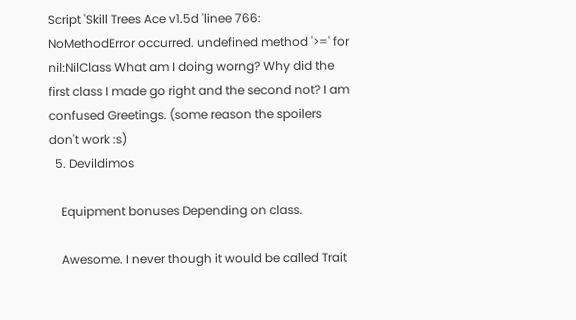Script 'Skill Trees Ace v1.5d 'linee 766: NoMethodError occurred. undefined method '>=' for nil:NilClass What am I doing worng? Why did the first class I made go right and the second not? I am confused Greetings. (some reason the spoilers don't work :s)
  5. Devildimos

    Equipment bonuses Depending on class.

    Awesome. I never though it would be called Trait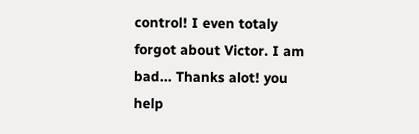control! I even totaly forgot about Victor. I am bad... Thanks alot! you help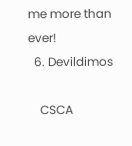me more than ever!
  6. Devildimos

    CSCA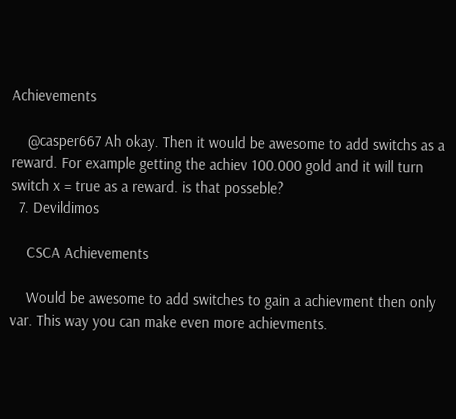Achievements

    @casper667 Ah okay. Then it would be awesome to add switchs as a reward. For example getting the achiev 100.000 gold and it will turn switch x = true as a reward. is that posseble?
  7. Devildimos

    CSCA Achievements

    Would be awesome to add switches to gain a achievment then only var. This way you can make even more achievments.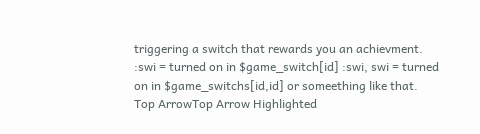triggering a switch that rewards you an achievment. :swi = turned on in $game_switch[id] :swi, swi = turned on in $game_switchs[id,id] or someething like that.
Top ArrowTop Arrow Highlighted